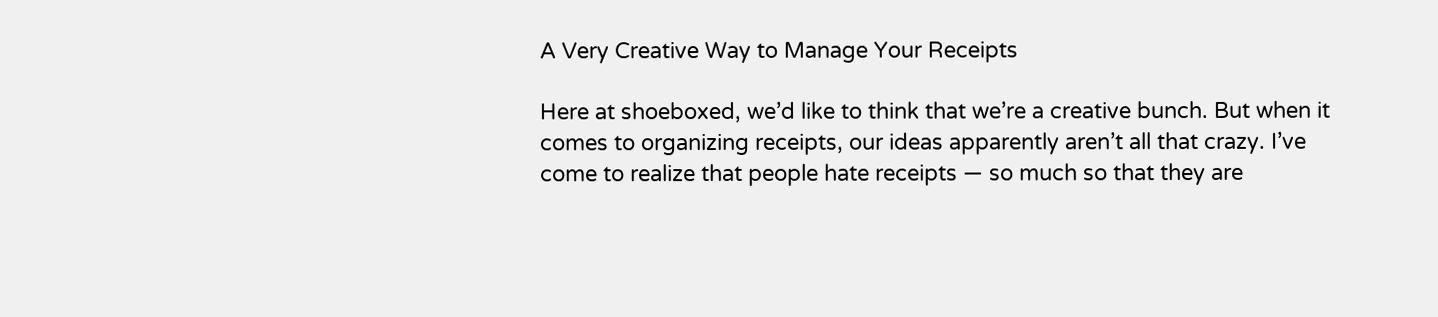A Very Creative Way to Manage Your Receipts

Here at shoeboxed, we’d like to think that we’re a creative bunch. But when it comes to organizing receipts, our ideas apparently aren’t all that crazy. I’ve come to realize that people hate receipts — so much so that they are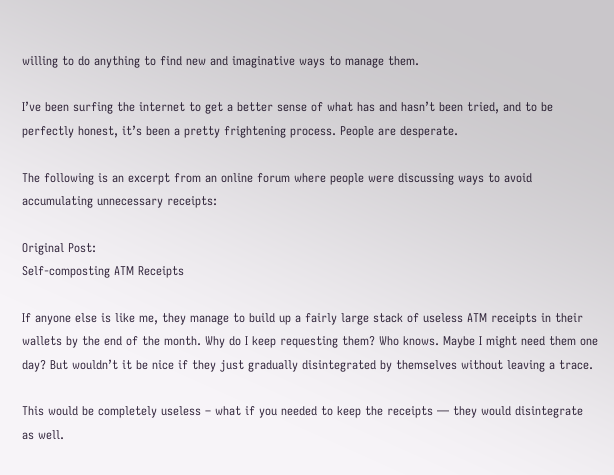willing to do anything to find new and imaginative ways to manage them.

I’ve been surfing the internet to get a better sense of what has and hasn’t been tried, and to be perfectly honest, it’s been a pretty frightening process. People are desperate.

The following is an excerpt from an online forum where people were discussing ways to avoid accumulating unnecessary receipts:

Original Post:
Self-composting ATM Receipts

If anyone else is like me, they manage to build up a fairly large stack of useless ATM receipts in their wallets by the end of the month. Why do I keep requesting them? Who knows. Maybe I might need them one day? But wouldn’t it be nice if they just gradually disintegrated by themselves without leaving a trace.

This would be completely useless – what if you needed to keep the receipts — they would disintegrate as well.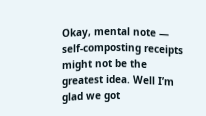Okay, mental note — self-composting receipts might not be the greatest idea. Well I’m glad we got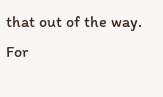that out of the way. For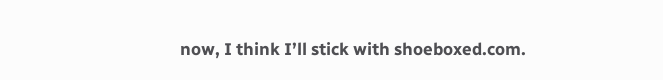now, I think I’ll stick with shoeboxed.com.